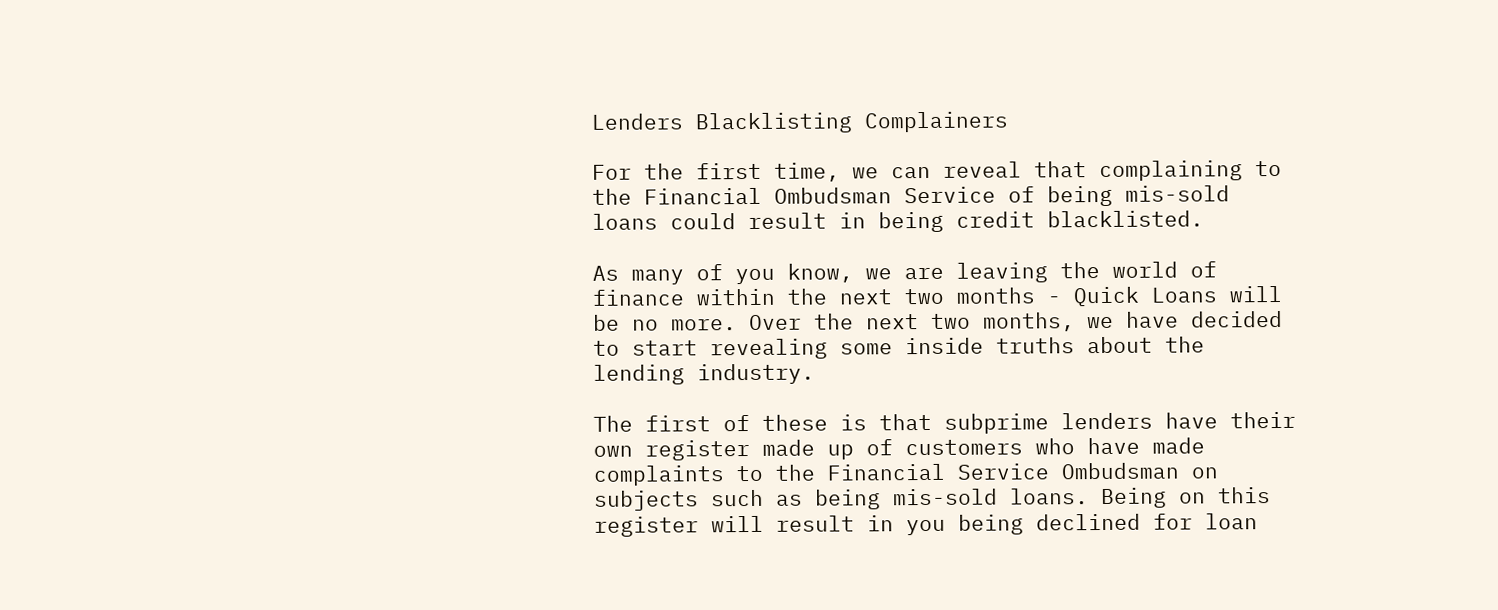Lenders Blacklisting Complainers

For the first time, we can reveal that complaining to the Financial Ombudsman Service of being mis-sold loans could result in being credit blacklisted.

As many of you know, we are leaving the world of finance within the next two months - Quick Loans will be no more. Over the next two months, we have decided to start revealing some inside truths about the lending industry.

The first of these is that subprime lenders have their own register made up of customers who have made complaints to the Financial Service Ombudsman on subjects such as being mis-sold loans. Being on this register will result in you being declined for loan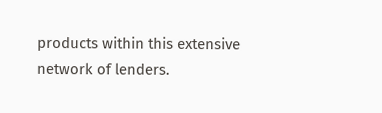products within this extensive network of lenders.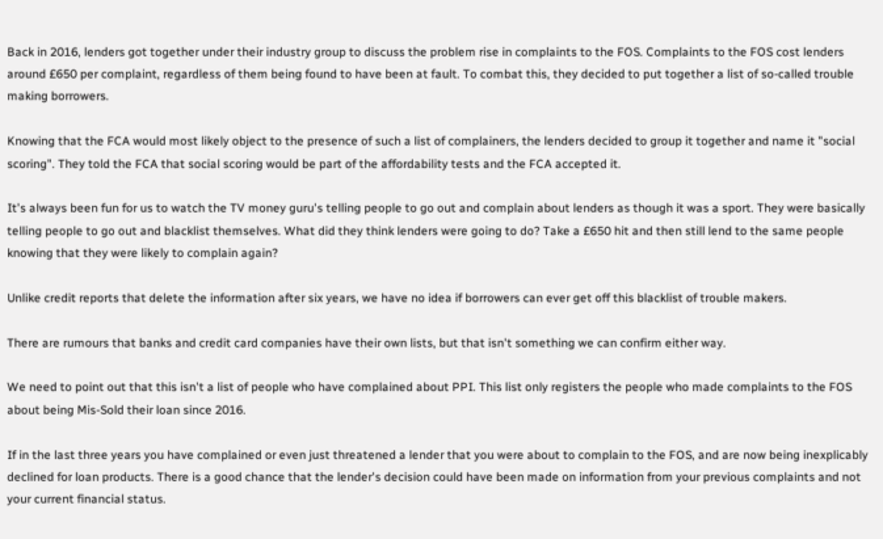Back in 2016, lenders got together under their industry group to discuss the problem rise in complaints to the FOS. Complaints to the FOS cost lenders around £650 per complaint, regardless of them being found to have been at fault. To combat this, they decided to put together a list of so-called trouble making borrowers.

Knowing that the FCA would most likely object to the presence of such a list of complainers, the lenders decided to group it together and name it "social scoring". They told the FCA that social scoring would be part of the affordability tests and the FCA accepted it.

It's always been fun for us to watch the TV money guru's telling people to go out and complain about lenders as though it was a sport. They were basically telling people to go out and blacklist themselves. What did they think lenders were going to do? Take a £650 hit and then still lend to the same people knowing that they were likely to complain again?

Unlike credit reports that delete the information after six years, we have no idea if borrowers can ever get off this blacklist of trouble makers.

There are rumours that banks and credit card companies have their own lists, but that isn't something we can confirm either way.

We need to point out that this isn't a list of people who have complained about PPI. This list only registers the people who made complaints to the FOS about being Mis-Sold their loan since 2016.

If in the last three years you have complained or even just threatened a lender that you were about to complain to the FOS, and are now being inexplicably declined for loan products. There is a good chance that the lender's decision could have been made on information from your previous complaints and not your current financial status.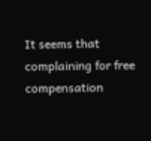It seems that complaining for free compensation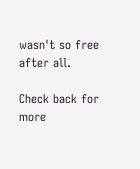wasn't so free after all.

Check back for more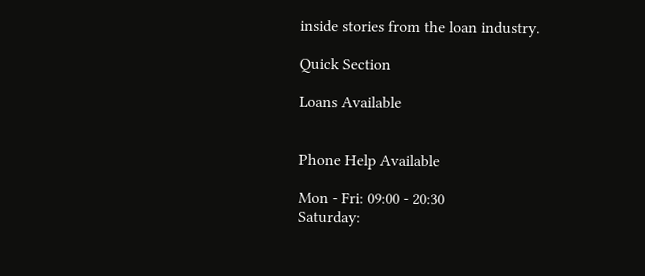inside stories from the loan industry.

Quick Section

Loans Available


Phone Help Available

Mon - Fri: 09:00 - 20:30
Saturday: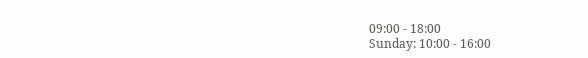09:00 - 18:00
Sunday: 10:00 - 16:00